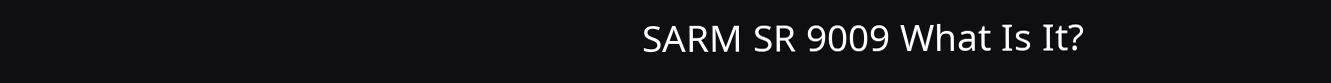SARM SR 9009 What Is It?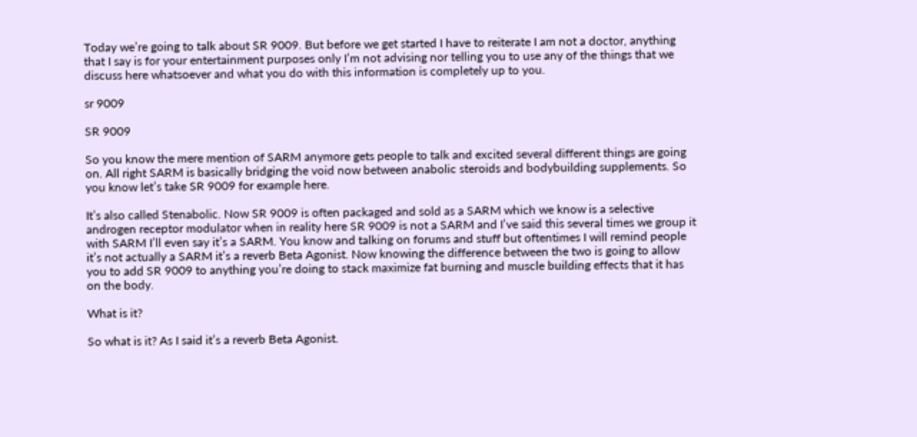Today we’re going to talk about SR 9009. But before we get started I have to reiterate I am not a doctor, anything that I say is for your entertainment purposes only I’m not advising nor telling you to use any of the things that we discuss here whatsoever and what you do with this information is completely up to you.

sr 9009

SR 9009

So you know the mere mention of SARM anymore gets people to talk and excited several different things are going on. All right SARM is basically bridging the void now between anabolic steroids and bodybuilding supplements. So you know let’s take SR 9009 for example here.

It’s also called Stenabolic. Now SR 9009 is often packaged and sold as a SARM which we know is a selective androgen receptor modulator when in reality here SR 9009 is not a SARM and I’ve said this several times we group it with SARM I’ll even say it’s a SARM. You know and talking on forums and stuff but oftentimes I will remind people it’s not actually a SARM it’s a reverb Beta Agonist. Now knowing the difference between the two is going to allow you to add SR 9009 to anything you’re doing to stack maximize fat burning and muscle building effects that it has on the body.

What is it?

So what is it? As I said it’s a reverb Beta Agonist.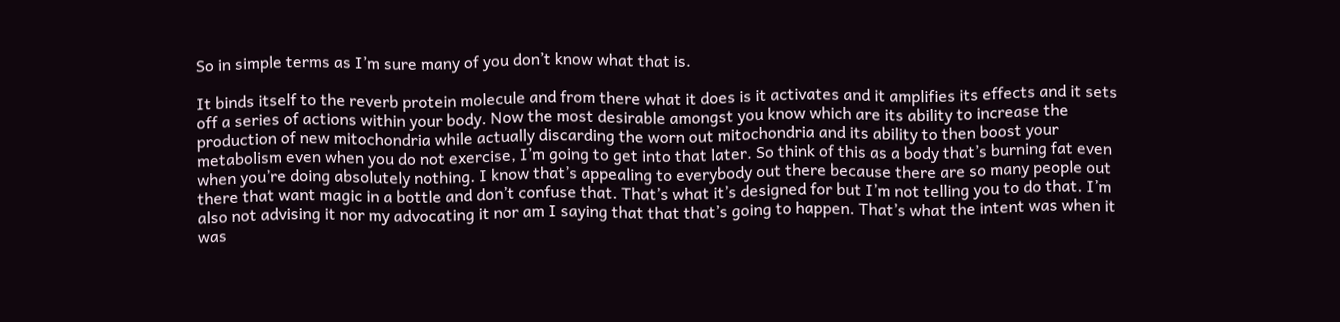So in simple terms as I’m sure many of you don’t know what that is.

It binds itself to the reverb protein molecule and from there what it does is it activates and it amplifies its effects and it sets off a series of actions within your body. Now the most desirable amongst you know which are its ability to increase the production of new mitochondria while actually discarding the worn out mitochondria and its ability to then boost your metabolism even when you do not exercise, I’m going to get into that later. So think of this as a body that’s burning fat even when you’re doing absolutely nothing. I know that’s appealing to everybody out there because there are so many people out there that want magic in a bottle and don’t confuse that. That’s what it’s designed for but I’m not telling you to do that. I’m also not advising it nor my advocating it nor am I saying that that that’s going to happen. That’s what the intent was when it was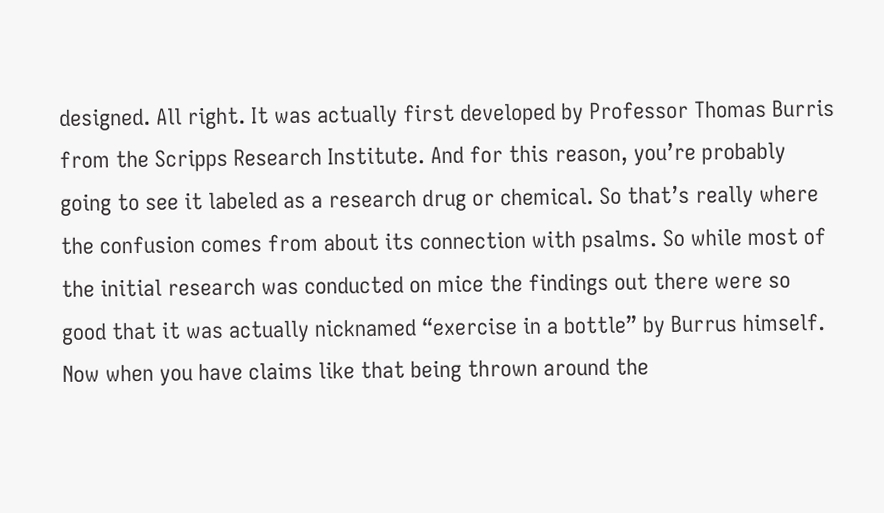designed. All right. It was actually first developed by Professor Thomas Burris from the Scripps Research Institute. And for this reason, you’re probably going to see it labeled as a research drug or chemical. So that’s really where the confusion comes from about its connection with psalms. So while most of the initial research was conducted on mice the findings out there were so good that it was actually nicknamed “exercise in a bottle” by Burrus himself. Now when you have claims like that being thrown around the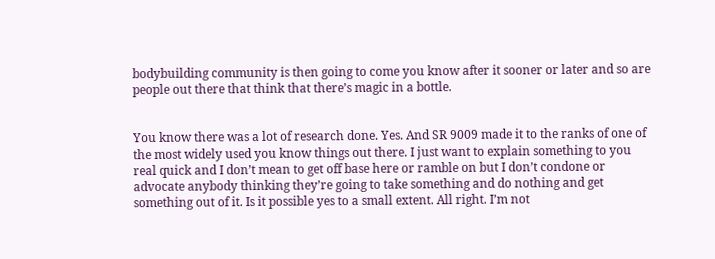bodybuilding community is then going to come you know after it sooner or later and so are people out there that think that there’s magic in a bottle.


You know there was a lot of research done. Yes. And SR 9009 made it to the ranks of one of the most widely used you know things out there. I just want to explain something to you real quick and I don’t mean to get off base here or ramble on but I don’t condone or advocate anybody thinking they’re going to take something and do nothing and get something out of it. Is it possible yes to a small extent. All right. I’m not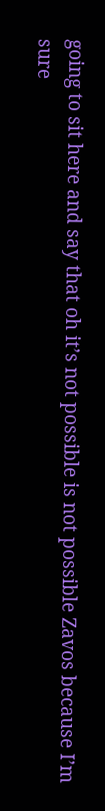going to sit here and say that oh it’s not possible is not possible Zavos because I’m sure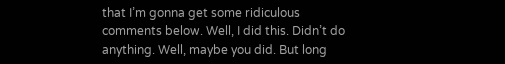that I’m gonna get some ridiculous comments below. Well, I did this. Didn’t do anything. Well, maybe you did. But long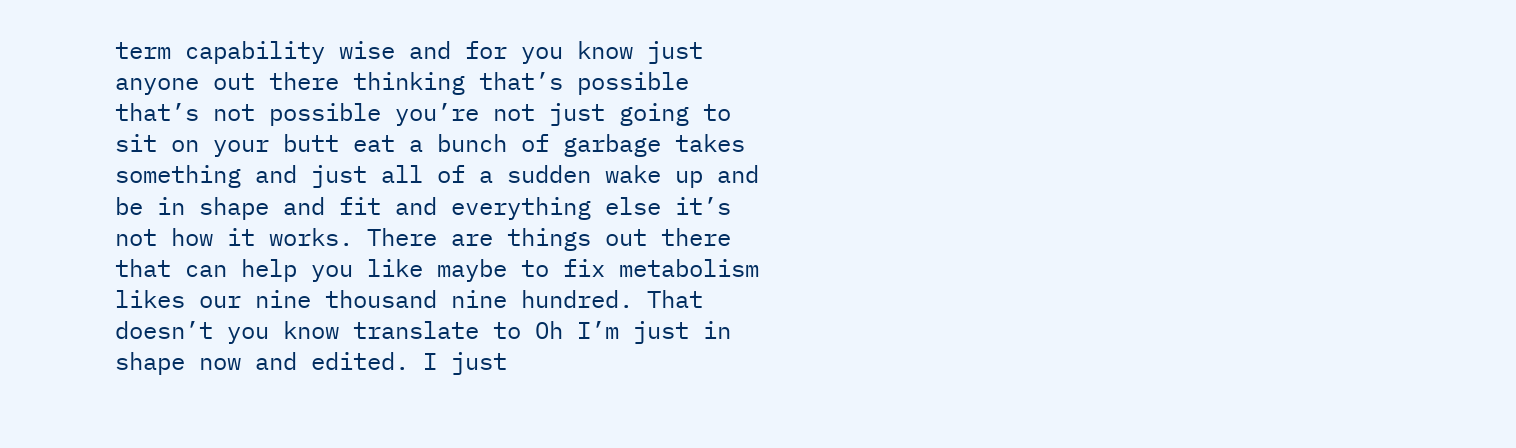term capability wise and for you know just anyone out there thinking that’s possible that’s not possible you’re not just going to sit on your butt eat a bunch of garbage takes something and just all of a sudden wake up and be in shape and fit and everything else it’s not how it works. There are things out there that can help you like maybe to fix metabolism likes our nine thousand nine hundred. That doesn’t you know translate to Oh I’m just in shape now and edited. I just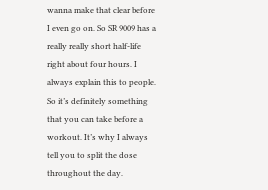wanna make that clear before I even go on. So SR 9009 has a really really short half-life right about four hours. I always explain this to people. So it’s definitely something that you can take before a workout. It’s why I always tell you to split the dose throughout the day.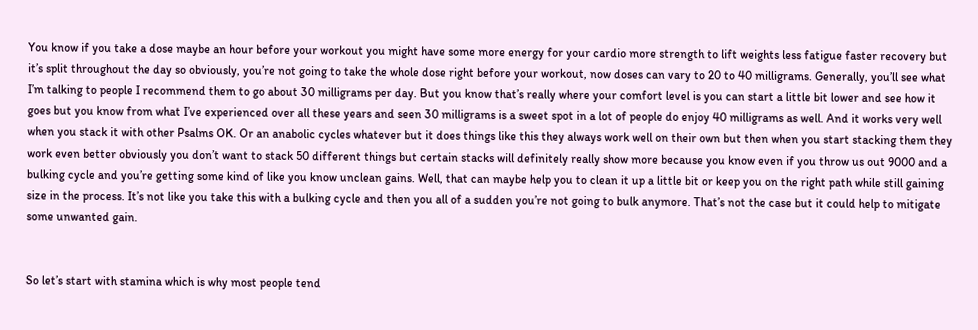You know if you take a dose maybe an hour before your workout you might have some more energy for your cardio more strength to lift weights less fatigue faster recovery but it’s split throughout the day so obviously, you’re not going to take the whole dose right before your workout, now doses can vary to 20 to 40 milligrams. Generally, you’ll see what I’m talking to people I recommend them to go about 30 milligrams per day. But you know that’s really where your comfort level is you can start a little bit lower and see how it goes but you know from what I’ve experienced over all these years and seen 30 milligrams is a sweet spot in a lot of people do enjoy 40 milligrams as well. And it works very well when you stack it with other Psalms OK. Or an anabolic cycles whatever but it does things like this they always work well on their own but then when you start stacking them they work even better obviously you don’t want to stack 50 different things but certain stacks will definitely really show more because you know even if you throw us out 9000 and a bulking cycle and you’re getting some kind of like you know unclean gains. Well, that can maybe help you to clean it up a little bit or keep you on the right path while still gaining size in the process. It’s not like you take this with a bulking cycle and then you all of a sudden you’re not going to bulk anymore. That’s not the case but it could help to mitigate some unwanted gain.


So let’s start with stamina which is why most people tend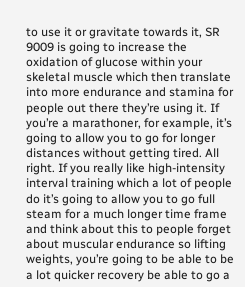to use it or gravitate towards it, SR 9009 is going to increase the oxidation of glucose within your skeletal muscle which then translate into more endurance and stamina for people out there they’re using it. If you’re a marathoner, for example, it’s going to allow you to go for longer distances without getting tired. All right. If you really like high-intensity interval training which a lot of people do it’s going to allow you to go full steam for a much longer time frame and think about this to people forget about muscular endurance so lifting weights, you’re going to be able to be a lot quicker recovery be able to go a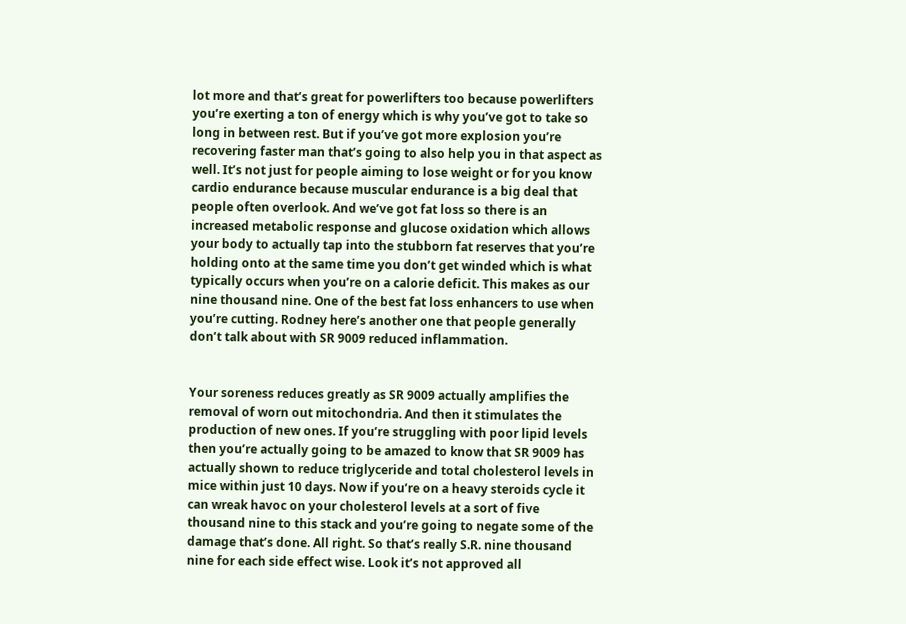lot more and that’s great for powerlifters too because powerlifters you’re exerting a ton of energy which is why you’ve got to take so long in between rest. But if you’ve got more explosion you’re recovering faster man that’s going to also help you in that aspect as well. It’s not just for people aiming to lose weight or for you know cardio endurance because muscular endurance is a big deal that people often overlook. And we’ve got fat loss so there is an increased metabolic response and glucose oxidation which allows your body to actually tap into the stubborn fat reserves that you’re holding onto at the same time you don’t get winded which is what typically occurs when you’re on a calorie deficit. This makes as our nine thousand nine. One of the best fat loss enhancers to use when you’re cutting. Rodney here’s another one that people generally don’t talk about with SR 9009 reduced inflammation.


Your soreness reduces greatly as SR 9009 actually amplifies the removal of worn out mitochondria. And then it stimulates the production of new ones. If you’re struggling with poor lipid levels then you’re actually going to be amazed to know that SR 9009 has actually shown to reduce triglyceride and total cholesterol levels in mice within just 10 days. Now if you’re on a heavy steroids cycle it can wreak havoc on your cholesterol levels at a sort of five thousand nine to this stack and you’re going to negate some of the damage that’s done. All right. So that’s really S.R. nine thousand nine for each side effect wise. Look it’s not approved all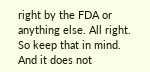right by the FDA or anything else. All right. So keep that in mind. And it does not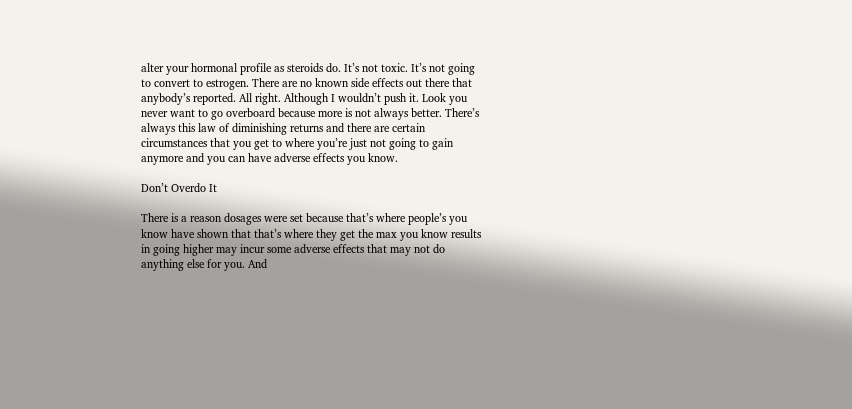alter your hormonal profile as steroids do. It’s not toxic. It’s not going to convert to estrogen. There are no known side effects out there that anybody’s reported. All right. Although I wouldn’t push it. Look you never want to go overboard because more is not always better. There’s always this law of diminishing returns and there are certain circumstances that you get to where you’re just not going to gain anymore and you can have adverse effects you know.

Don’t Overdo It

There is a reason dosages were set because that’s where people’s you know have shown that that’s where they get the max you know results in going higher may incur some adverse effects that may not do anything else for you. And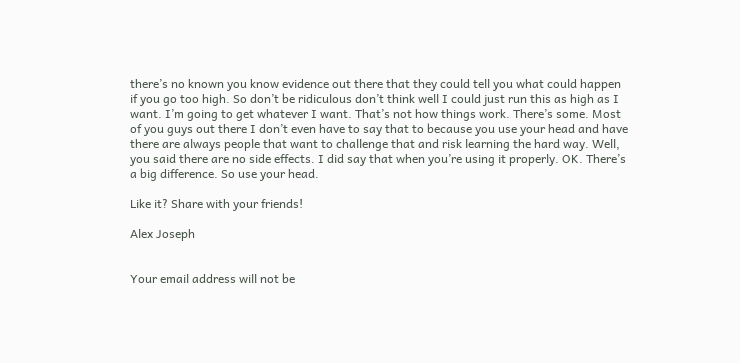there’s no known you know evidence out there that they could tell you what could happen if you go too high. So don’t be ridiculous don’t think well I could just run this as high as I want. I’m going to get whatever I want. That’s not how things work. There’s some. Most of you guys out there I don’t even have to say that to because you use your head and have there are always people that want to challenge that and risk learning the hard way. Well, you said there are no side effects. I did say that when you’re using it properly. OK. There’s a big difference. So use your head.

Like it? Share with your friends!

Alex Joseph


Your email address will not be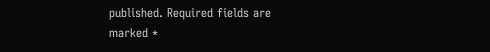published. Required fields are marked *